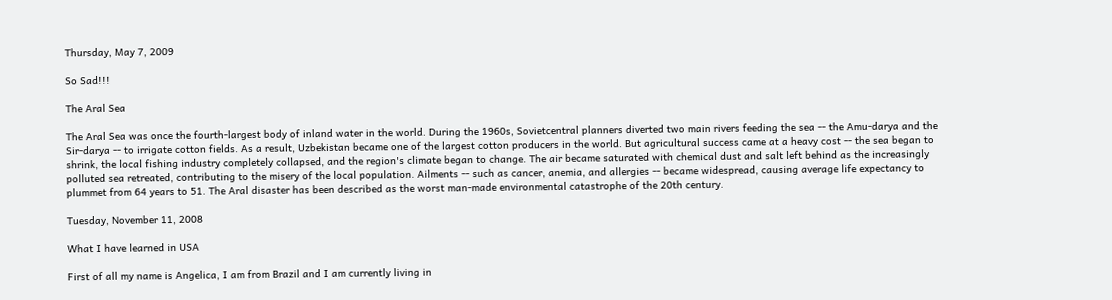Thursday, May 7, 2009

So Sad!!!

The Aral Sea

The Aral Sea was once the fourth-largest body of inland water in the world. During the 1960s, Sovietcentral planners diverted two main rivers feeding the sea -- the Amu-darya and the Sir-darya -- to irrigate cotton fields. As a result, Uzbekistan became one of the largest cotton producers in the world. But agricultural success came at a heavy cost -- the sea began to shrink, the local fishing industry completely collapsed, and the region's climate began to change. The air became saturated with chemical dust and salt left behind as the increasingly polluted sea retreated, contributing to the misery of the local population. Ailments -- such as cancer, anemia, and allergies -- became widespread, causing average life expectancy to plummet from 64 years to 51. The Aral disaster has been described as the worst man-made environmental catastrophe of the 20th century.

Tuesday, November 11, 2008

What I have learned in USA

First of all my name is Angelica, I am from Brazil and I am currently living in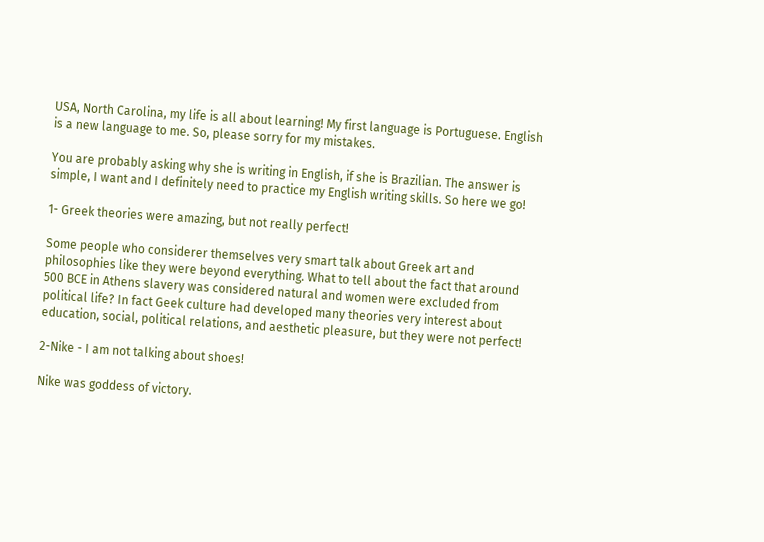USA, North Carolina, my life is all about learning! My first language is Portuguese. English is a new language to me. So, please sorry for my mistakes.

You are probably asking why she is writing in English, if she is Brazilian. The answer is simple, I want and I definitely need to practice my English writing skills. So here we go!

1- Greek theories were amazing, but not really perfect!

Some people who considerer themselves very smart talk about Greek art and philosophies like they were beyond everything. What to tell about the fact that around 500 BCE in Athens slavery was considered natural and women were excluded from political life? In fact Geek culture had developed many theories very interest about education, social, political relations, and aesthetic pleasure, but they were not perfect!

2-Nike - I am not talking about shoes!

Nike was goddess of victory.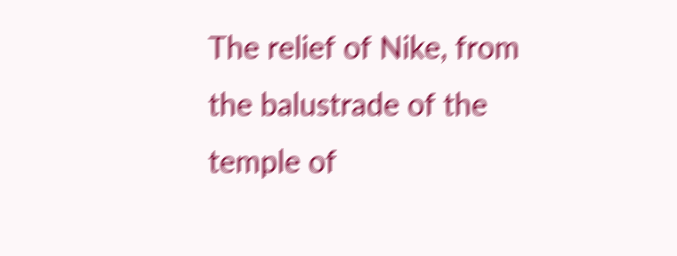The relief of Nike, from the balustrade of the temple of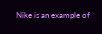Nike is an example of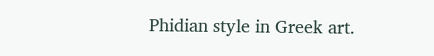Phidian style in Greek art.